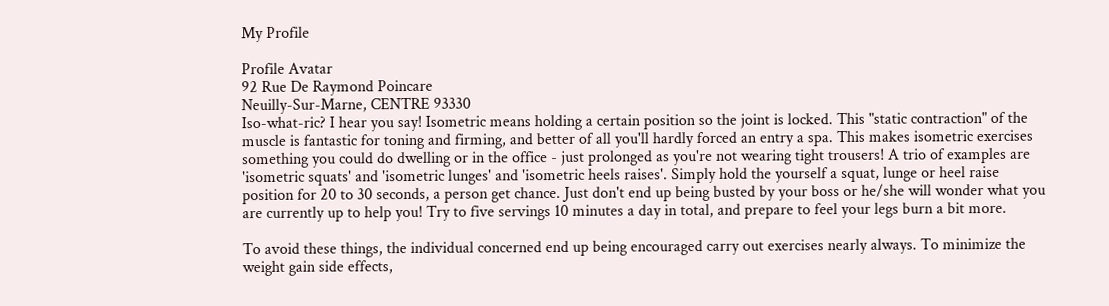My Profile

Profile Avatar
92 Rue De Raymond Poincare
Neuilly-Sur-Marne, CENTRE 93330
Iso-what-ric? I hear you say! Isometric means holding a certain position so the joint is locked. This "static contraction" of the muscle is fantastic for toning and firming, and better of all you'll hardly forced an entry a spa. This makes isometric exercises something you could do dwelling or in the office - just prolonged as you're not wearing tight trousers! A trio of examples are 'isometric squats' and 'isometric lunges' and 'isometric heels raises'. Simply hold the yourself a squat, lunge or heel raise position for 20 to 30 seconds, a person get chance. Just don't end up being busted by your boss or he/she will wonder what you are currently up to help you! Try to five servings 10 minutes a day in total, and prepare to feel your legs burn a bit more.

To avoid these things, the individual concerned end up being encouraged carry out exercises nearly always. To minimize the weight gain side effects,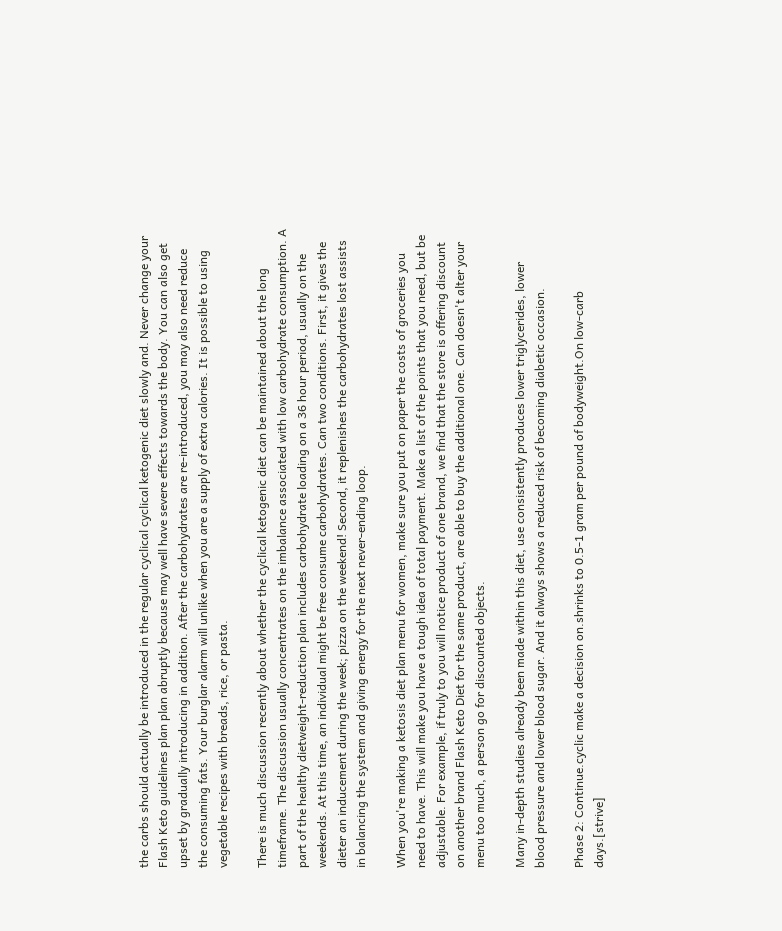the carbs should actually be introduced in the regular cyclical cyclical ketogenic diet slowly and. Never change your Flash Keto guidelines plan plan abruptly because may well have severe effects towards the body. You can also get upset by gradually introducing in addition. After the carbohydrates are re-introduced, you may also need reduce the consuming fats. Your burglar alarm will unlike when you are a supply of extra calories. It is possible to using vegetable recipes with breads, rice, or pasta.

There is much discussion recently about whether the cyclical ketogenic diet can be maintained about the long timeframe. The discussion usually concentrates on the imbalance associated with low carbohydrate consumption. A part of the healthy dietweight-reduction plan includes carbohydrate loading on a 36 hour period, usually on the weekends. At this time, an individual might be free consume carbohydrates. Can two conditions. First, it gives the dieter an inducement during the week; pizza on the weekend! Second, it replenishes the carbohydrates lost assists in balancing the system and giving energy for the next never-ending loop.

When you're making a ketosis diet plan menu for women, make sure you put on paper the costs of groceries you need to have. This will make you have a tough idea of total payment. Make a list of the points that you need, but be adjustable. For example, if truly to you will notice product of one brand, we find that the store is offering discount on another brand Flash Keto Diet for the same product, are able to buy the additional one. Can doesn't alter your menu too much, a person go for discounted objects.

Many in-depth studies already been made within this diet, use consistently produces lower triglycerides, lower blood pressure and lower blood sugar. And it always shows a reduced risk of becoming diabetic occasion.

Phase 2: Continue.cyclic make a decision on.shrinks to 0.5-1 gram per pound of bodyweight.On low-carb days.[strive]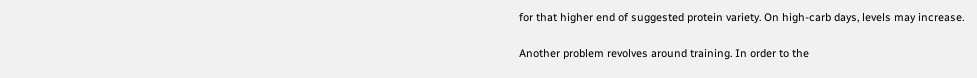for that higher end of suggested protein variety. On high-carb days, levels may increase.

Another problem revolves around training. In order to the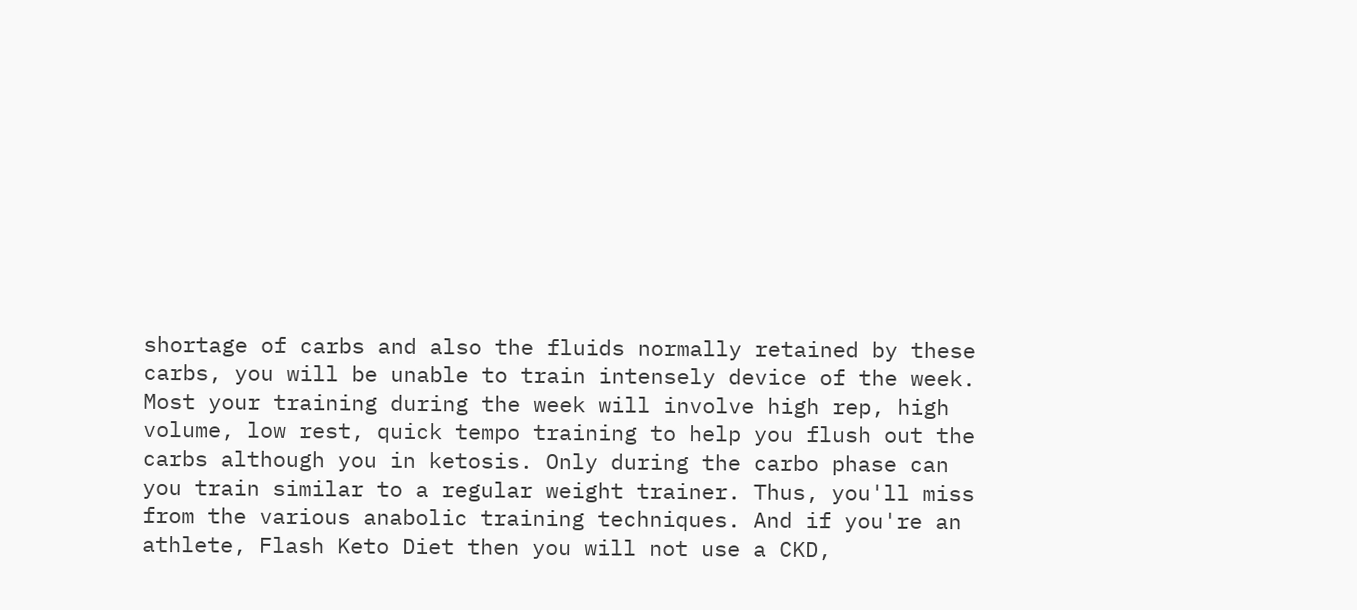shortage of carbs and also the fluids normally retained by these carbs, you will be unable to train intensely device of the week. Most your training during the week will involve high rep, high volume, low rest, quick tempo training to help you flush out the carbs although you in ketosis. Only during the carbo phase can you train similar to a regular weight trainer. Thus, you'll miss from the various anabolic training techniques. And if you're an athlete, Flash Keto Diet then you will not use a CKD,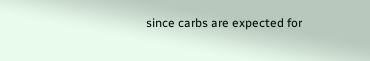since carbs are expected for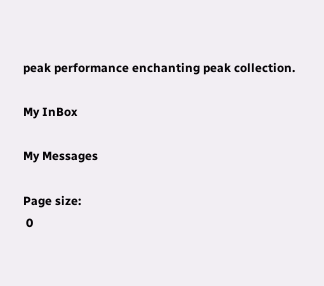peak performance enchanting peak collection.

My InBox

My Messages

Page size:
 0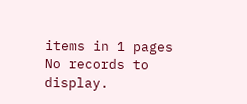items in 1 pages
No records to display.